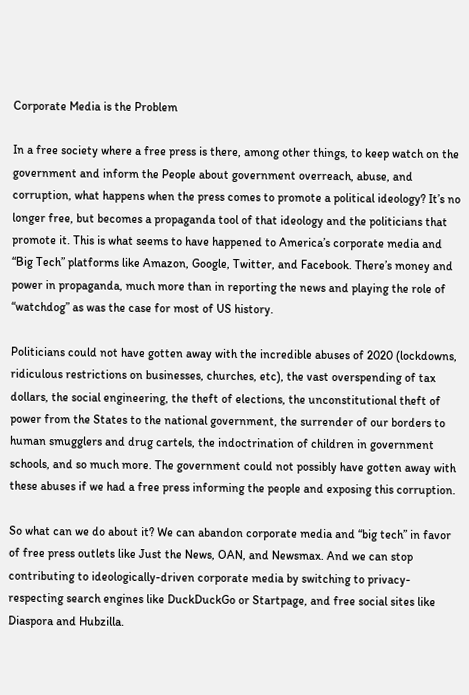Corporate Media is the Problem

In a free society where a free press is there, among other things, to keep watch on the government and inform the People about government overreach, abuse, and corruption, what happens when the press comes to promote a political ideology? It’s no longer free, but becomes a propaganda tool of that ideology and the politicians that promote it. This is what seems to have happened to America’s corporate media and “Big Tech” platforms like Amazon, Google, Twitter, and Facebook. There’s money and power in propaganda, much more than in reporting the news and playing the role of “watchdog” as was the case for most of US history.

Politicians could not have gotten away with the incredible abuses of 2020 (lockdowns, ridiculous restrictions on businesses, churches, etc), the vast overspending of tax dollars, the social engineering, the theft of elections, the unconstitutional theft of power from the States to the national government, the surrender of our borders to human smugglers and drug cartels, the indoctrination of children in government schools, and so much more. The government could not possibly have gotten away with these abuses if we had a free press informing the people and exposing this corruption.

So what can we do about it? We can abandon corporate media and “big tech” in favor of free press outlets like Just the News, OAN, and Newsmax. And we can stop contributing to ideologically-driven corporate media by switching to privacy-respecting search engines like DuckDuckGo or Startpage, and free social sites like Diaspora and Hubzilla.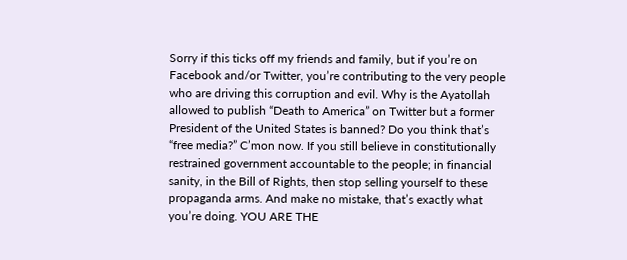Sorry if this ticks off my friends and family, but if you’re on Facebook and/or Twitter, you’re contributing to the very people who are driving this corruption and evil. Why is the Ayatollah allowed to publish “Death to America” on Twitter but a former President of the United States is banned? Do you think that’s “free media?” C’mon now. If you still believe in constitutionally restrained government accountable to the people; in financial sanity, in the Bill of Rights, then stop selling yourself to these propaganda arms. And make no mistake, that’s exactly what you’re doing. YOU ARE THE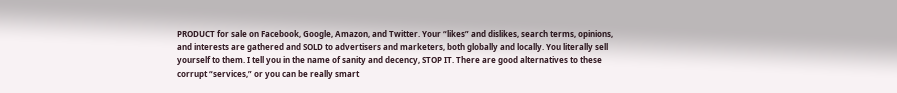PRODUCT for sale on Facebook, Google, Amazon, and Twitter. Your “likes” and dislikes, search terms, opinions, and interests are gathered and SOLD to advertisers and marketers, both globally and locally. You literally sell yourself to them. I tell you in the name of sanity and decency, STOP IT. There are good alternatives to these corrupt “services,” or you can be really smart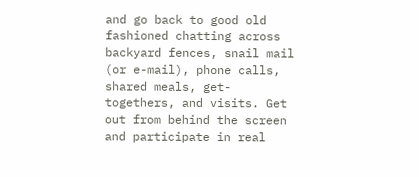and go back to good old fashioned chatting across backyard fences, snail mail (or e-mail), phone calls, shared meals, get-togethers, and visits. Get out from behind the screen and participate in real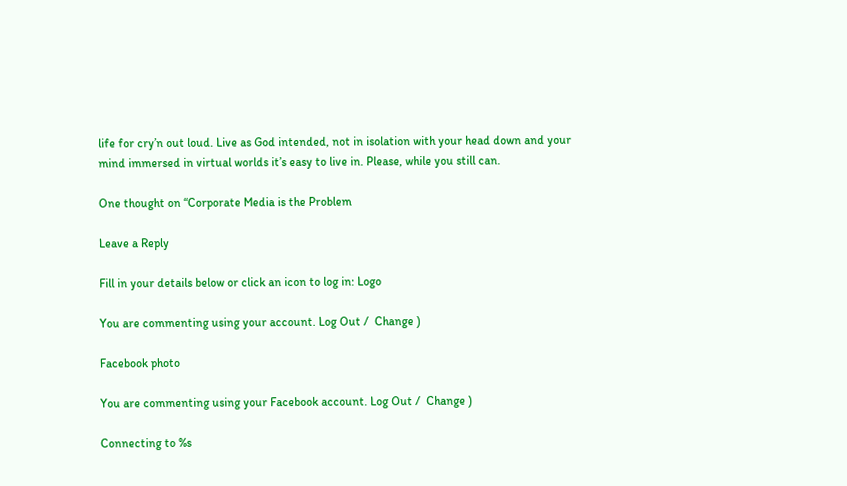life for cry’n out loud. Live as God intended, not in isolation with your head down and your mind immersed in virtual worlds it’s easy to live in. Please, while you still can.

One thought on “Corporate Media is the Problem

Leave a Reply

Fill in your details below or click an icon to log in: Logo

You are commenting using your account. Log Out /  Change )

Facebook photo

You are commenting using your Facebook account. Log Out /  Change )

Connecting to %s